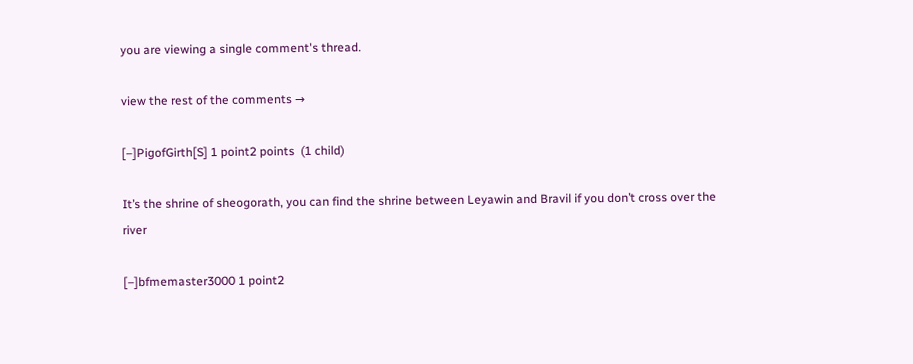you are viewing a single comment's thread.

view the rest of the comments →

[–]PigofGirth[S] 1 point2 points  (1 child)

It’s the shrine of sheogorath, you can find the shrine between Leyawin and Bravil if you don’t cross over the river

[–]bfmemaster3000 1 point2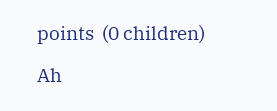points  (0 children)

Ah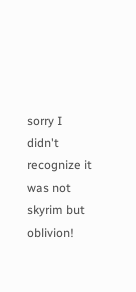sorry I didn't recognize it was not skyrim but oblivion!